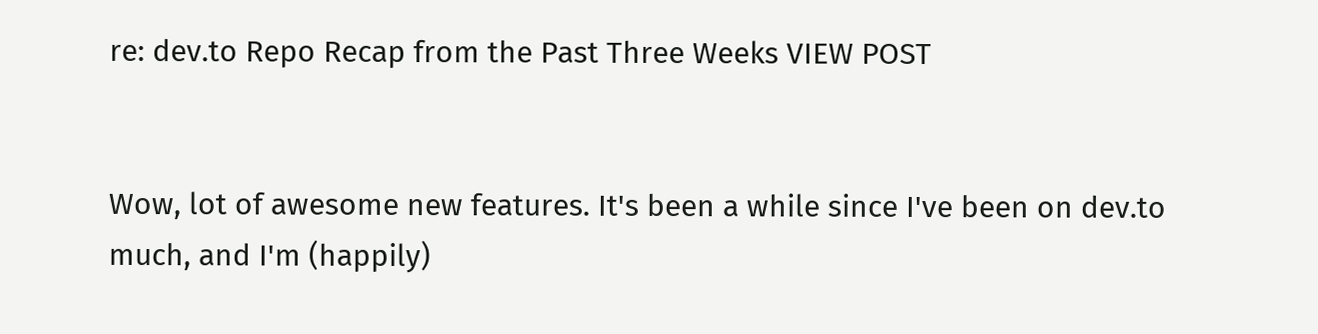re: dev.to Repo Recap from the Past Three Weeks VIEW POST


Wow, lot of awesome new features. It's been a while since I've been on dev.to much, and I'm (happily)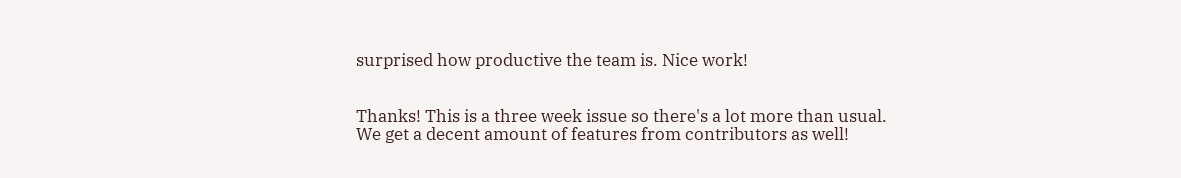surprised how productive the team is. Nice work!


Thanks! This is a three week issue so there's a lot more than usual. We get a decent amount of features from contributors as well!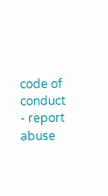code of conduct - report abuse